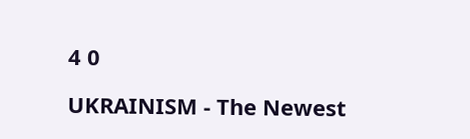4 0

UKRAINISM - The Newest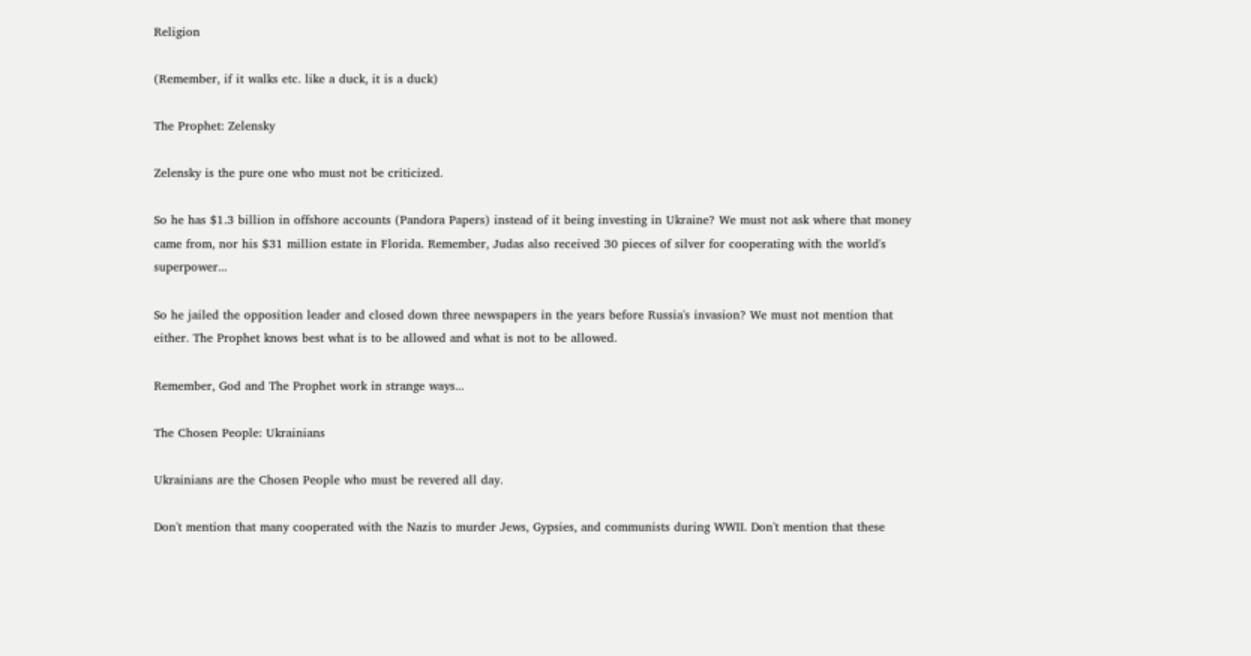Religion

(Remember, if it walks etc. like a duck, it is a duck)

The Prophet: Zelensky

Zelensky is the pure one who must not be criticized.

So he has $1.3 billion in offshore accounts (Pandora Papers) instead of it being investing in Ukraine? We must not ask where that money came from, nor his $31 million estate in Florida. Remember, Judas also received 30 pieces of silver for cooperating with the world's superpower...

So he jailed the opposition leader and closed down three newspapers in the years before Russia's invasion? We must not mention that either. The Prophet knows best what is to be allowed and what is not to be allowed.

Remember, God and The Prophet work in strange ways...

The Chosen People: Ukrainians

Ukrainians are the Chosen People who must be revered all day.

Don't mention that many cooperated with the Nazis to murder Jews, Gypsies, and communists during WWII. Don't mention that these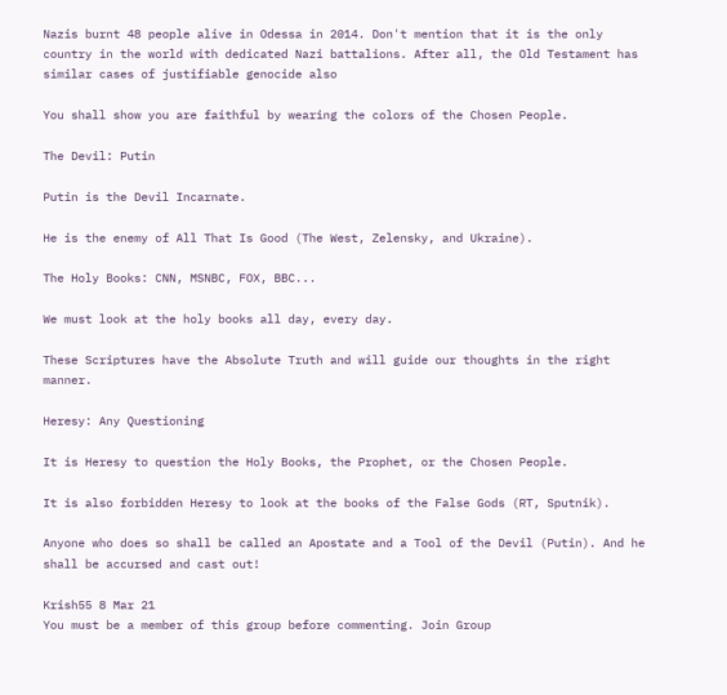Nazis burnt 48 people alive in Odessa in 2014. Don't mention that it is the only country in the world with dedicated Nazi battalions. After all, the Old Testament has similar cases of justifiable genocide also

You shall show you are faithful by wearing the colors of the Chosen People.

The Devil: Putin

Putin is the Devil Incarnate.

He is the enemy of All That Is Good (The West, Zelensky, and Ukraine).

The Holy Books: CNN, MSNBC, FOX, BBC...

We must look at the holy books all day, every day.

These Scriptures have the Absolute Truth and will guide our thoughts in the right manner.

Heresy: Any Questioning

It is Heresy to question the Holy Books, the Prophet, or the Chosen People.

It is also forbidden Heresy to look at the books of the False Gods (RT, Sputnik).

Anyone who does so shall be called an Apostate and a Tool of the Devil (Putin). And he shall be accursed and cast out!

Krish55 8 Mar 21
You must be a member of this group before commenting. Join Group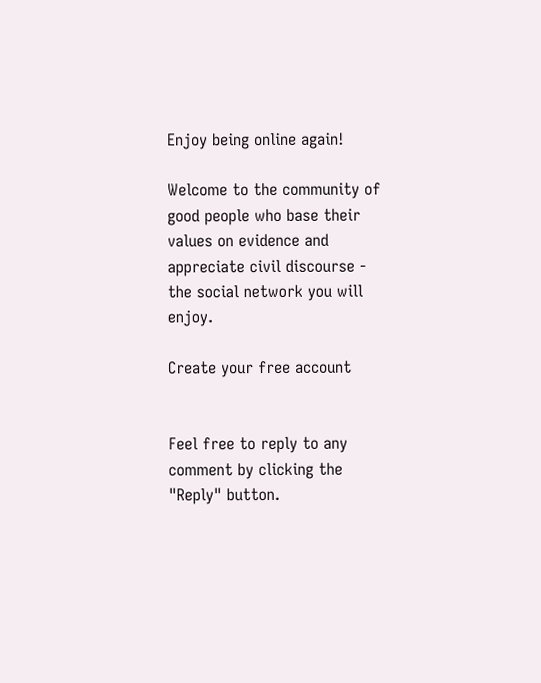Enjoy being online again!

Welcome to the community of good people who base their values on evidence and appreciate civil discourse - the social network you will enjoy.

Create your free account


Feel free to reply to any comment by clicking the "Reply" button.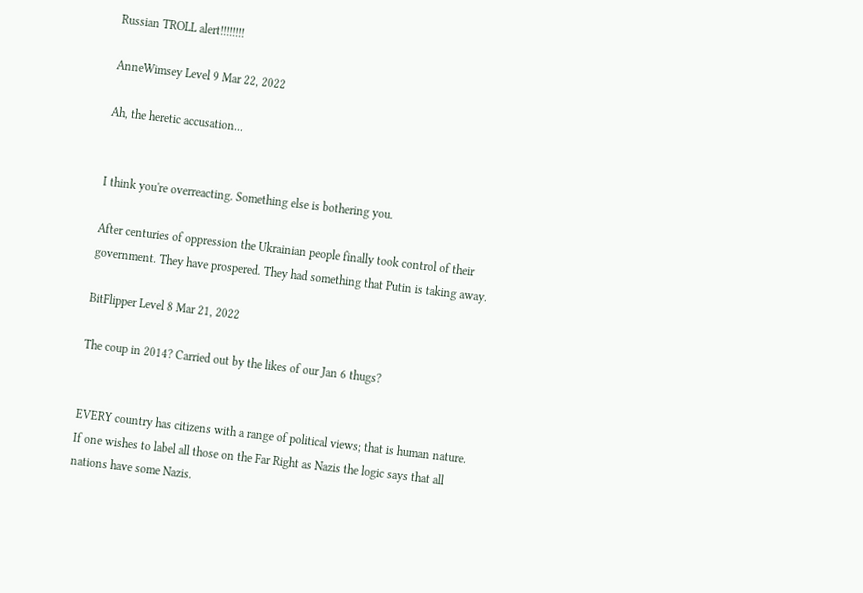Russian TROLL alert!!!!!!!!

AnneWimsey Level 9 Mar 22, 2022

Ah, the heretic accusation...


I think you're overreacting. Something else is bothering you.

After centuries of oppression the Ukrainian people finally took control of their government. They have prospered. They had something that Putin is taking away.

BitFlipper Level 8 Mar 21, 2022

The coup in 2014? Carried out by the likes of our Jan 6 thugs?


EVERY country has citizens with a range of political views; that is human nature. If one wishes to label all those on the Far Right as Nazis the logic says that all nations have some Nazis.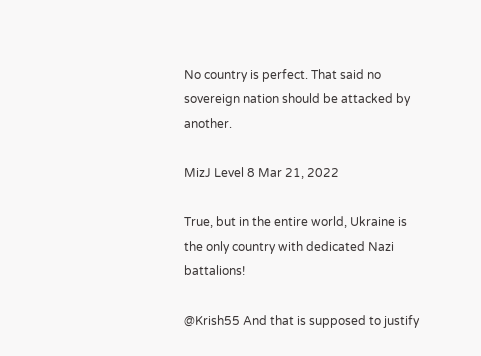No country is perfect. That said no sovereign nation should be attacked by another.

MizJ Level 8 Mar 21, 2022

True, but in the entire world, Ukraine is the only country with dedicated Nazi battalions!

@Krish55 And that is supposed to justify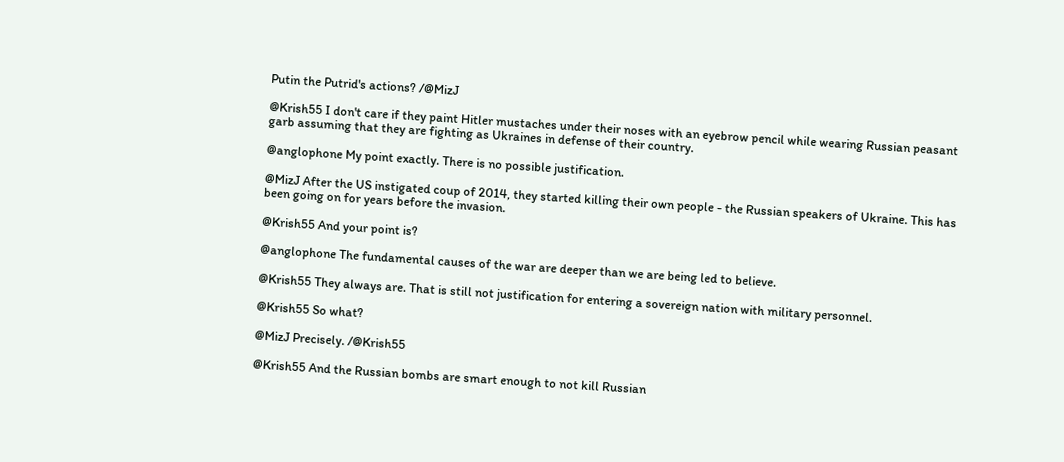Putin the Putrid's actions? /@MizJ

@Krish55 I don't care if they paint Hitler mustaches under their noses with an eyebrow pencil while wearing Russian peasant garb assuming that they are fighting as Ukraines in defense of their country.

@anglophone My point exactly. There is no possible justification.

@MizJ After the US instigated coup of 2014, they started killing their own people - the Russian speakers of Ukraine. This has been going on for years before the invasion.

@Krish55 And your point is?

@anglophone The fundamental causes of the war are deeper than we are being led to believe.

@Krish55 They always are. That is still not justification for entering a sovereign nation with military personnel.

@Krish55 So what?

@MizJ Precisely. /@Krish55

@Krish55 And the Russian bombs are smart enough to not kill Russian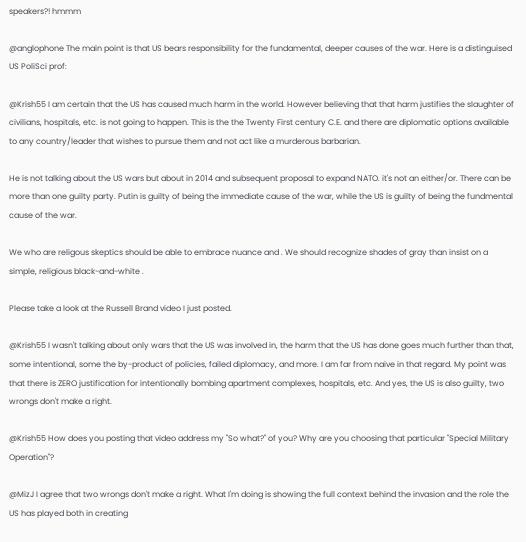speakers?! hmmm

@anglophone The main point is that US bears responsibility for the fundamental, deeper causes of the war. Here is a distinguised US PoliSci prof:

@Krish55 I am certain that the US has caused much harm in the world. However believing that that harm justifies the slaughter of civilians, hospitals, etc. is not going to happen. This is the the Twenty First century C.E. and there are diplomatic options available to any country/leader that wishes to pursue them and not act like a murderous barbarian.

He is not talking about the US wars but about in 2014 and subsequent proposal to expand NATO. it's not an either/or. There can be more than one guilty party. Putin is guilty of being the immediate cause of the war, while the US is guilty of being the fundmental cause of the war.

We who are religous skeptics should be able to embrace nuance and . We should recognize shades of gray than insist on a simple, religious black-and-white .

Please take a look at the Russell Brand video I just posted.

@Krish55 I wasn't talking about only wars that the US was involved in, the harm that the US has done goes much further than that, some intentional, some the by-product of policies, failed diplomacy, and more. I am far from naive in that regard. My point was that there is ZERO justification for intentionally bombing apartment complexes, hospitals, etc. And yes, the US is also guilty, two wrongs don't make a right.

@Krish55 How does you posting that video address my "So what?" of you? Why are you choosing that particular "Special Military Operation"?

@MizJ I agree that two wrongs don't make a right. What I'm doing is showing the full context behind the invasion and the role the US has played both in creating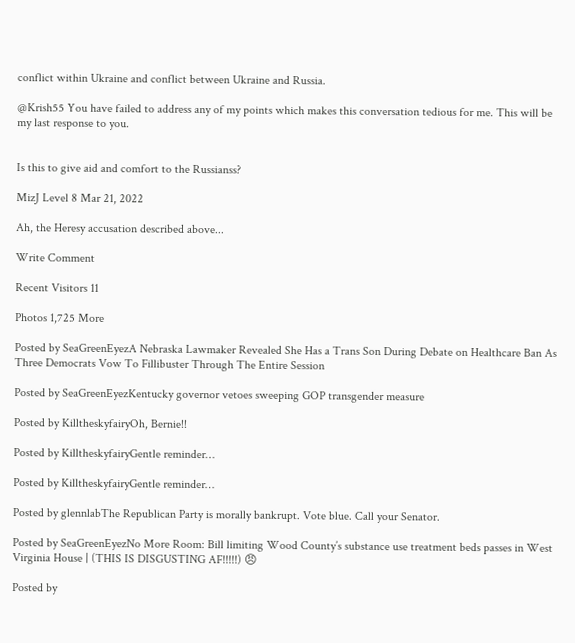conflict within Ukraine and conflict between Ukraine and Russia.

@Krish55 You have failed to address any of my points which makes this conversation tedious for me. This will be my last response to you.


Is this to give aid and comfort to the Russianss?

MizJ Level 8 Mar 21, 2022

Ah, the Heresy accusation described above...

Write Comment

Recent Visitors 11

Photos 1,725 More

Posted by SeaGreenEyezA Nebraska Lawmaker Revealed She Has a Trans Son During Debate on Healthcare Ban As Three Democrats Vow To Fillibuster Through The Entire Session

Posted by SeaGreenEyezKentucky governor vetoes sweeping GOP transgender measure

Posted by KilltheskyfairyOh, Bernie!!

Posted by KilltheskyfairyGentle reminder…

Posted by KilltheskyfairyGentle reminder…

Posted by glennlabThe Republican Party is morally bankrupt. Vote blue. Call your Senator.

Posted by SeaGreenEyezNo More Room: Bill limiting Wood County’s substance use treatment beds passes in West Virginia House | (THIS IS DISGUSTING AF!!!!!) 😠

Posted by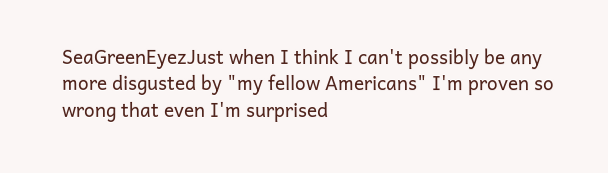SeaGreenEyezJust when I think I can't possibly be any more disgusted by "my fellow Americans" I'm proven so wrong that even I'm surprised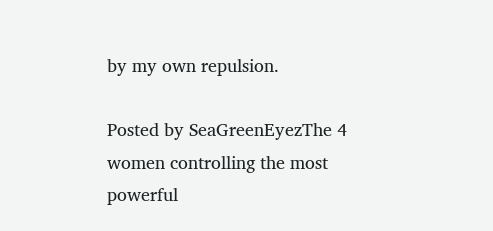by my own repulsion.

Posted by SeaGreenEyezThe 4 women controlling the most powerful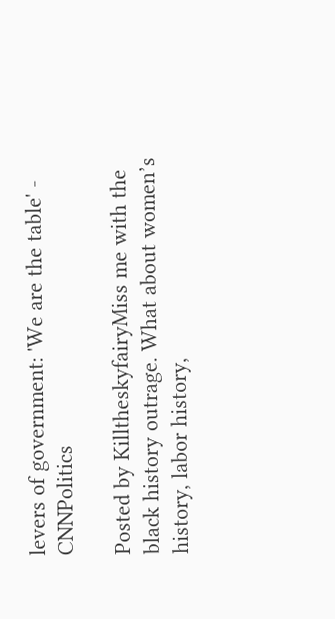levers of government: 'We are the table' - CNNPolitics

Posted by KilltheskyfairyMiss me with the black history outrage. What about women’s history, labor history,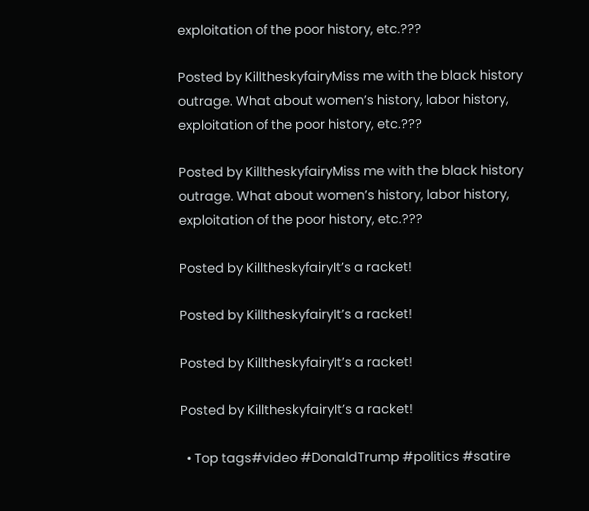exploitation of the poor history, etc.???

Posted by KilltheskyfairyMiss me with the black history outrage. What about women’s history, labor history, exploitation of the poor history, etc.???

Posted by KilltheskyfairyMiss me with the black history outrage. What about women’s history, labor history, exploitation of the poor history, etc.???

Posted by KilltheskyfairyIt’s a racket!

Posted by KilltheskyfairyIt’s a racket!

Posted by KilltheskyfairyIt’s a racket!

Posted by KilltheskyfairyIt’s a racket!

  • Top tags#video #DonaldTrump #politics #satire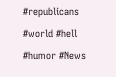#republicans #world #hell #humor #News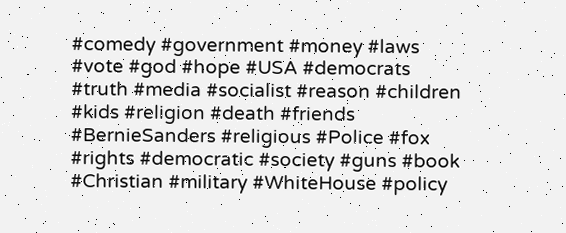#comedy #government #money #laws #vote #god #hope #USA #democrats #truth #media #socialist #reason #children #kids #religion #death #friends #BernieSanders #religious #Police #fox #rights #democratic #society #guns #book #Christian #military #WhiteHouse #policy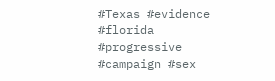#Texas #evidence #florida #progressive #campaign #sex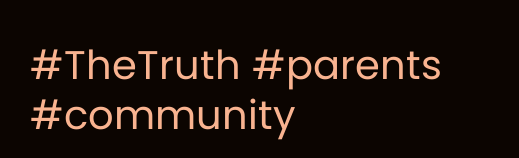#TheTruth #parents #community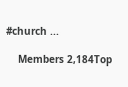#church ...

    Members 2,184Top